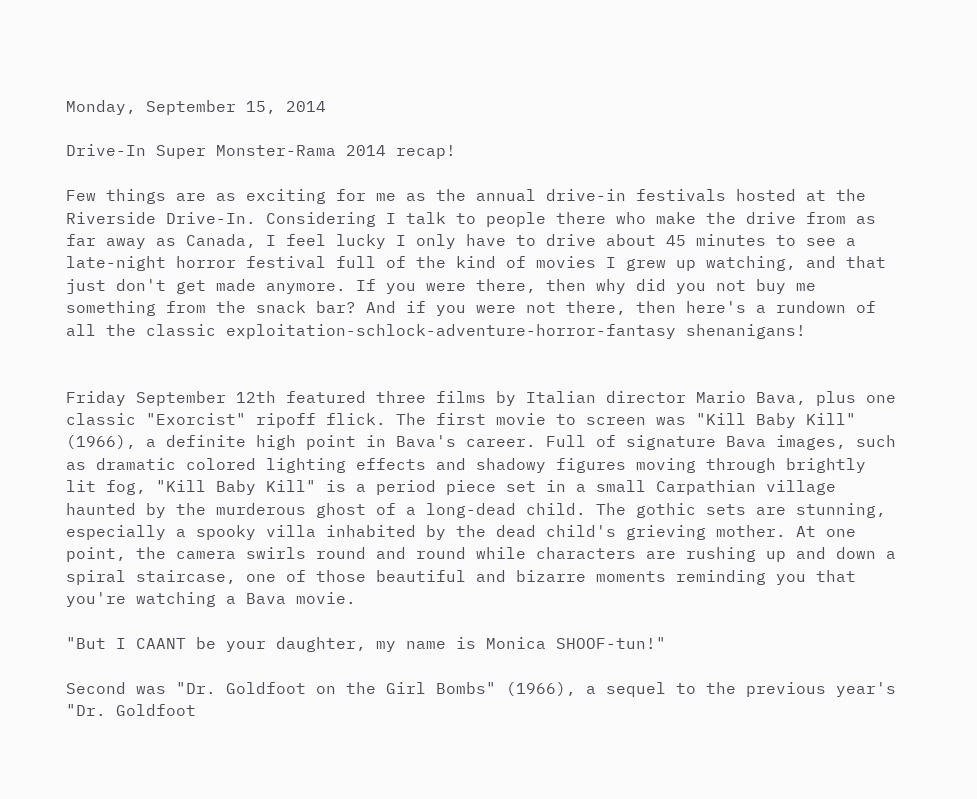Monday, September 15, 2014

Drive-In Super Monster-Rama 2014 recap!

Few things are as exciting for me as the annual drive-in festivals hosted at the Riverside Drive-In. Considering I talk to people there who make the drive from as far away as Canada, I feel lucky I only have to drive about 45 minutes to see a late-night horror festival full of the kind of movies I grew up watching, and that just don't get made anymore. If you were there, then why did you not buy me something from the snack bar? And if you were not there, then here's a rundown of all the classic exploitation-schlock-adventure-horror-fantasy shenanigans!


Friday September 12th featured three films by Italian director Mario Bava, plus one classic "Exorcist" ripoff flick. The first movie to screen was "Kill Baby Kill" (1966), a definite high point in Bava's career. Full of signature Bava images, such as dramatic colored lighting effects and shadowy figures moving through brightly lit fog, "Kill Baby Kill" is a period piece set in a small Carpathian village haunted by the murderous ghost of a long-dead child. The gothic sets are stunning, especially a spooky villa inhabited by the dead child's grieving mother. At one point, the camera swirls round and round while characters are rushing up and down a spiral staircase, one of those beautiful and bizarre moments reminding you that you're watching a Bava movie.

"But I CAANT be your daughter, my name is Monica SHOOF-tun!"

Second was "Dr. Goldfoot on the Girl Bombs" (1966), a sequel to the previous year's "Dr. Goldfoot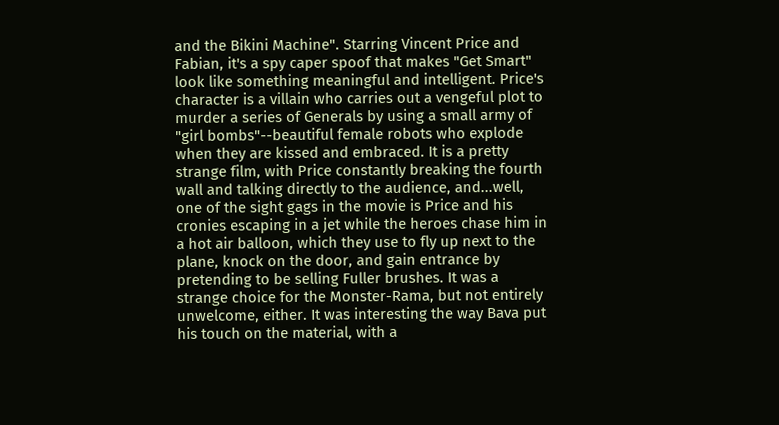and the Bikini Machine". Starring Vincent Price and Fabian, it's a spy caper spoof that makes "Get Smart" look like something meaningful and intelligent. Price's character is a villain who carries out a vengeful plot to murder a series of Generals by using a small army of "girl bombs"--beautiful female robots who explode when they are kissed and embraced. It is a pretty strange film, with Price constantly breaking the fourth wall and talking directly to the audience, and...well, one of the sight gags in the movie is Price and his cronies escaping in a jet while the heroes chase him in a hot air balloon, which they use to fly up next to the plane, knock on the door, and gain entrance by pretending to be selling Fuller brushes. It was a strange choice for the Monster-Rama, but not entirely unwelcome, either. It was interesting the way Bava put his touch on the material, with a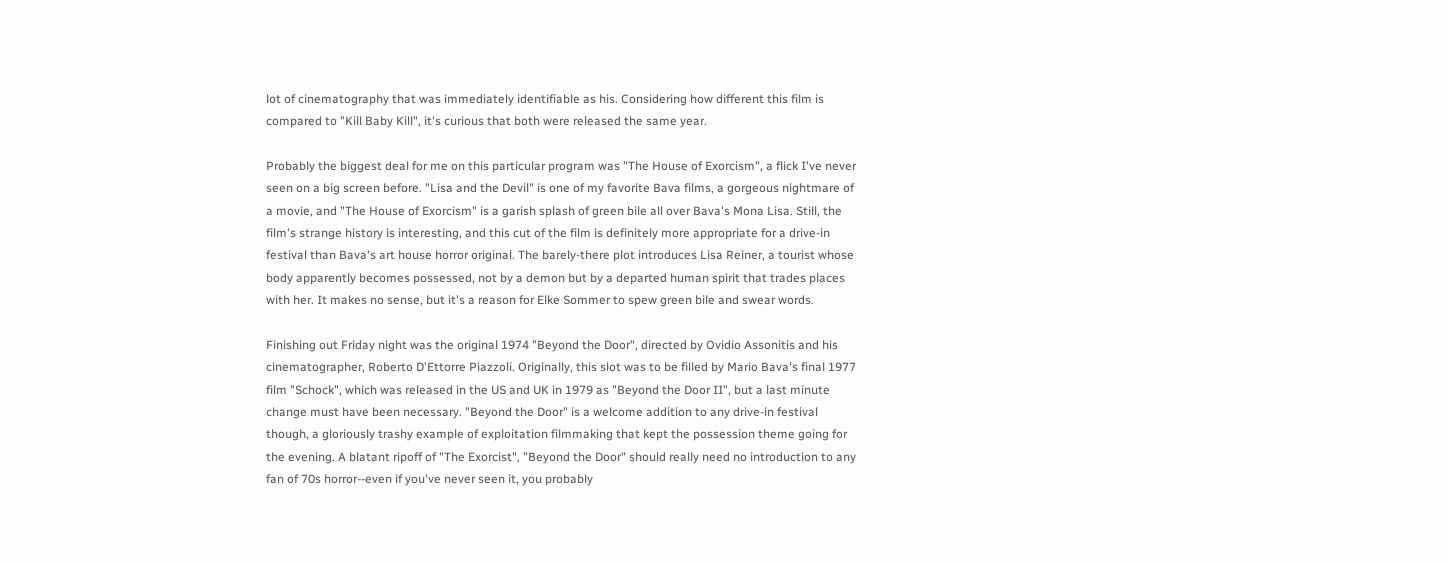lot of cinematography that was immediately identifiable as his. Considering how different this film is compared to "Kill Baby Kill", it's curious that both were released the same year.

Probably the biggest deal for me on this particular program was "The House of Exorcism", a flick I've never seen on a big screen before. "Lisa and the Devil" is one of my favorite Bava films, a gorgeous nightmare of a movie, and "The House of Exorcism" is a garish splash of green bile all over Bava's Mona Lisa. Still, the film's strange history is interesting, and this cut of the film is definitely more appropriate for a drive-in festival than Bava's art house horror original. The barely-there plot introduces Lisa Reiner, a tourist whose body apparently becomes possessed, not by a demon but by a departed human spirit that trades places with her. It makes no sense, but it's a reason for Elke Sommer to spew green bile and swear words.

Finishing out Friday night was the original 1974 "Beyond the Door", directed by Ovidio Assonitis and his cinematographer, Roberto D'Ettorre Piazzoli. Originally, this slot was to be filled by Mario Bava's final 1977 film "Schock", which was released in the US and UK in 1979 as "Beyond the Door II", but a last minute change must have been necessary. "Beyond the Door" is a welcome addition to any drive-in festival though, a gloriously trashy example of exploitation filmmaking that kept the possession theme going for the evening. A blatant ripoff of "The Exorcist", "Beyond the Door" should really need no introduction to any fan of 70s horror--even if you've never seen it, you probably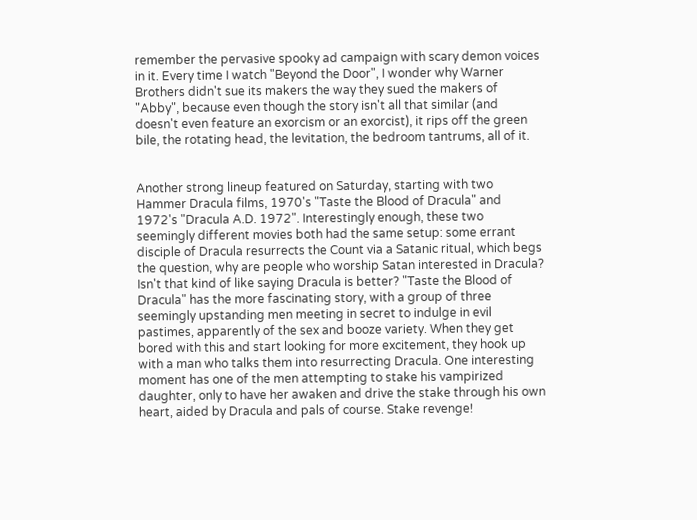remember the pervasive spooky ad campaign with scary demon voices in it. Every time I watch "Beyond the Door", I wonder why Warner Brothers didn't sue its makers the way they sued the makers of "Abby", because even though the story isn't all that similar (and doesn't even feature an exorcism or an exorcist), it rips off the green bile, the rotating head, the levitation, the bedroom tantrums, all of it.


Another strong lineup featured on Saturday, starting with two Hammer Dracula films, 1970's "Taste the Blood of Dracula" and 1972's "Dracula A.D. 1972". Interestingly enough, these two seemingly different movies both had the same setup: some errant disciple of Dracula resurrects the Count via a Satanic ritual, which begs the question, why are people who worship Satan interested in Dracula? Isn't that kind of like saying Dracula is better? "Taste the Blood of Dracula" has the more fascinating story, with a group of three seemingly upstanding men meeting in secret to indulge in evil pastimes, apparently of the sex and booze variety. When they get bored with this and start looking for more excitement, they hook up with a man who talks them into resurrecting Dracula. One interesting moment has one of the men attempting to stake his vampirized daughter, only to have her awaken and drive the stake through his own heart, aided by Dracula and pals of course. Stake revenge!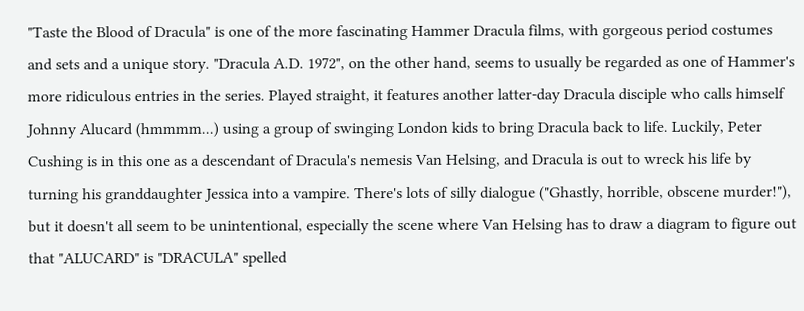"Taste the Blood of Dracula" is one of the more fascinating Hammer Dracula films, with gorgeous period costumes and sets and a unique story. "Dracula A.D. 1972", on the other hand, seems to usually be regarded as one of Hammer's more ridiculous entries in the series. Played straight, it features another latter-day Dracula disciple who calls himself Johnny Alucard (hmmmm...) using a group of swinging London kids to bring Dracula back to life. Luckily, Peter Cushing is in this one as a descendant of Dracula's nemesis Van Helsing, and Dracula is out to wreck his life by turning his granddaughter Jessica into a vampire. There's lots of silly dialogue ("Ghastly, horrible, obscene murder!"), but it doesn't all seem to be unintentional, especially the scene where Van Helsing has to draw a diagram to figure out that "ALUCARD" is "DRACULA" spelled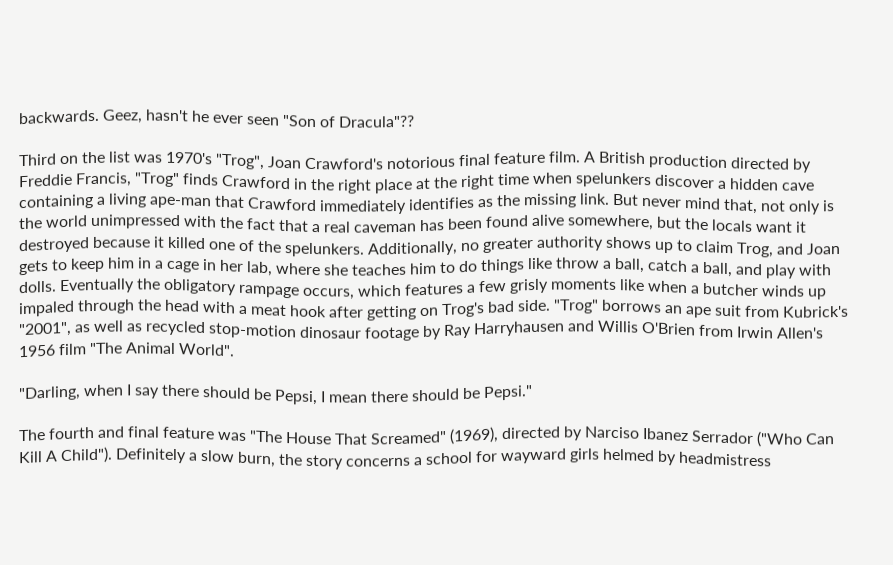backwards. Geez, hasn't he ever seen "Son of Dracula"??

Third on the list was 1970's "Trog", Joan Crawford's notorious final feature film. A British production directed by Freddie Francis, "Trog" finds Crawford in the right place at the right time when spelunkers discover a hidden cave containing a living ape-man that Crawford immediately identifies as the missing link. But never mind that, not only is the world unimpressed with the fact that a real caveman has been found alive somewhere, but the locals want it destroyed because it killed one of the spelunkers. Additionally, no greater authority shows up to claim Trog, and Joan gets to keep him in a cage in her lab, where she teaches him to do things like throw a ball, catch a ball, and play with dolls. Eventually the obligatory rampage occurs, which features a few grisly moments like when a butcher winds up impaled through the head with a meat hook after getting on Trog's bad side. "Trog" borrows an ape suit from Kubrick's "2001", as well as recycled stop-motion dinosaur footage by Ray Harryhausen and Willis O'Brien from Irwin Allen's 1956 film "The Animal World".

"Darling, when I say there should be Pepsi, I mean there should be Pepsi."

The fourth and final feature was "The House That Screamed" (1969), directed by Narciso Ibanez Serrador ("Who Can Kill A Child"). Definitely a slow burn, the story concerns a school for wayward girls helmed by headmistress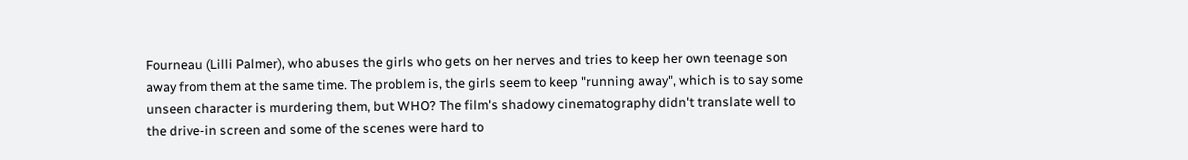Fourneau (Lilli Palmer), who abuses the girls who gets on her nerves and tries to keep her own teenage son away from them at the same time. The problem is, the girls seem to keep "running away", which is to say some unseen character is murdering them, but WHO? The film's shadowy cinematography didn't translate well to the drive-in screen and some of the scenes were hard to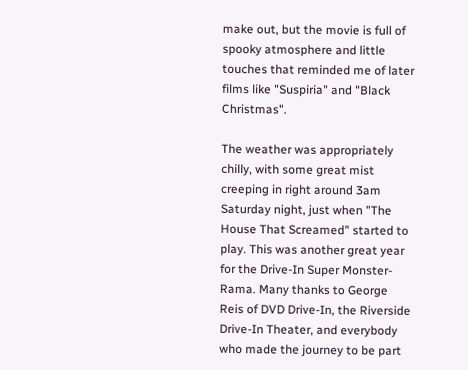make out, but the movie is full of spooky atmosphere and little touches that reminded me of later films like "Suspiria" and "Black Christmas".

The weather was appropriately chilly, with some great mist creeping in right around 3am Saturday night, just when "The House That Screamed" started to play. This was another great year for the Drive-In Super Monster-Rama. Many thanks to George Reis of DVD Drive-In, the Riverside Drive-In Theater, and everybody who made the journey to be part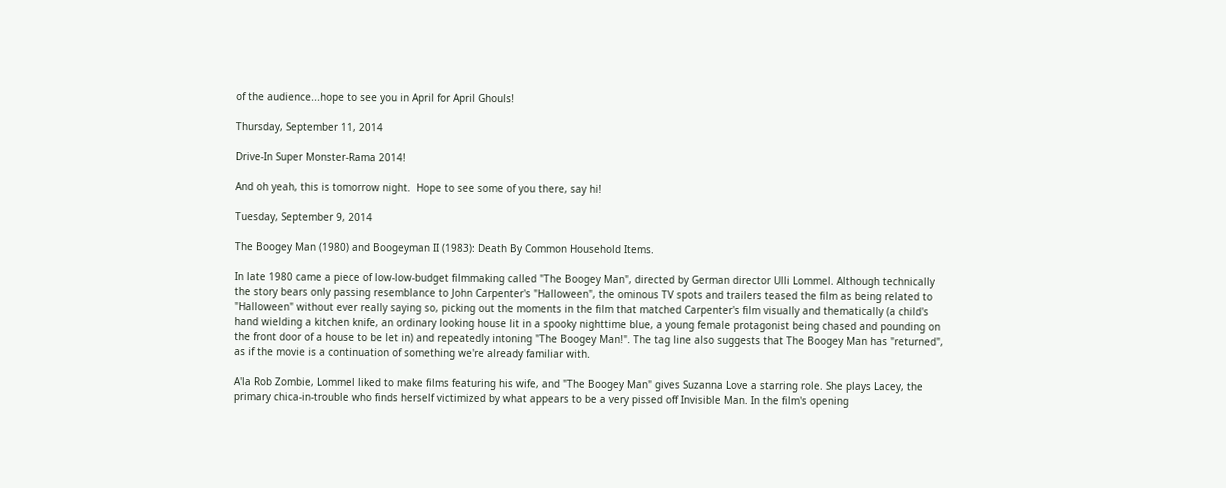of the audience...hope to see you in April for April Ghouls!

Thursday, September 11, 2014

Drive-In Super Monster-Rama 2014!

And oh yeah, this is tomorrow night.  Hope to see some of you there, say hi!

Tuesday, September 9, 2014

The Boogey Man (1980) and Boogeyman II (1983): Death By Common Household Items.

In late 1980 came a piece of low-low-budget filmmaking called "The Boogey Man", directed by German director Ulli Lommel. Although technically the story bears only passing resemblance to John Carpenter's "Halloween", the ominous TV spots and trailers teased the film as being related to "Halloween" without ever really saying so, picking out the moments in the film that matched Carpenter's film visually and thematically (a child's hand wielding a kitchen knife, an ordinary looking house lit in a spooky nighttime blue, a young female protagonist being chased and pounding on the front door of a house to be let in) and repeatedly intoning "The Boogey Man!". The tag line also suggests that The Boogey Man has "returned", as if the movie is a continuation of something we're already familiar with.

A'la Rob Zombie, Lommel liked to make films featuring his wife, and "The Boogey Man" gives Suzanna Love a starring role. She plays Lacey, the primary chica-in-trouble who finds herself victimized by what appears to be a very pissed off Invisible Man. In the film's opening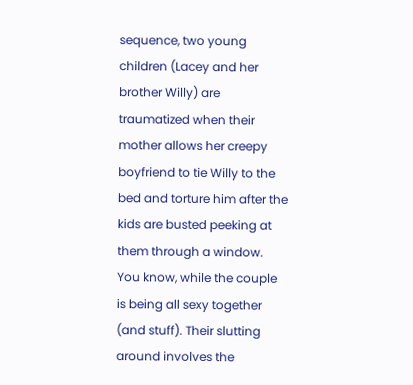sequence, two young children (Lacey and her brother Willy) are traumatized when their mother allows her creepy boyfriend to tie Willy to the bed and torture him after the kids are busted peeking at them through a window. You know, while the couple is being all sexy together (and stuff). Their slutting around involves the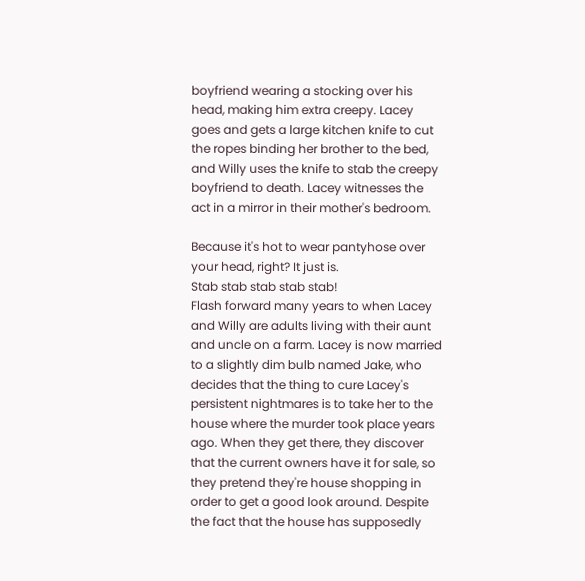boyfriend wearing a stocking over his head, making him extra creepy. Lacey goes and gets a large kitchen knife to cut the ropes binding her brother to the bed, and Willy uses the knife to stab the creepy boyfriend to death. Lacey witnesses the act in a mirror in their mother's bedroom.

Because it's hot to wear pantyhose over your head, right? It just is.
Stab stab stab stab stab!
Flash forward many years to when Lacey and Willy are adults living with their aunt and uncle on a farm. Lacey is now married to a slightly dim bulb named Jake, who decides that the thing to cure Lacey's persistent nightmares is to take her to the house where the murder took place years ago. When they get there, they discover that the current owners have it for sale, so they pretend they're house shopping in order to get a good look around. Despite the fact that the house has supposedly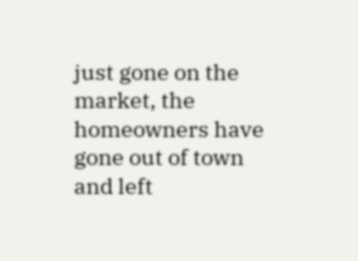just gone on the market, the homeowners have gone out of town and left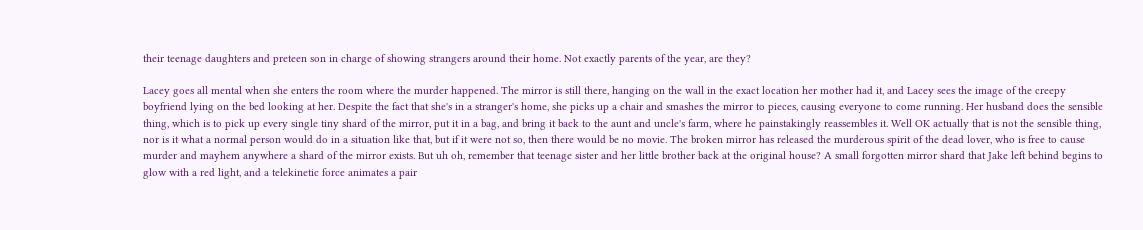their teenage daughters and preteen son in charge of showing strangers around their home. Not exactly parents of the year, are they?

Lacey goes all mental when she enters the room where the murder happened. The mirror is still there, hanging on the wall in the exact location her mother had it, and Lacey sees the image of the creepy boyfriend lying on the bed looking at her. Despite the fact that she's in a stranger's home, she picks up a chair and smashes the mirror to pieces, causing everyone to come running. Her husband does the sensible thing, which is to pick up every single tiny shard of the mirror, put it in a bag, and bring it back to the aunt and uncle's farm, where he painstakingly reassembles it. Well OK actually that is not the sensible thing, nor is it what a normal person would do in a situation like that, but if it were not so, then there would be no movie. The broken mirror has released the murderous spirit of the dead lover, who is free to cause murder and mayhem anywhere a shard of the mirror exists. But uh oh, remember that teenage sister and her little brother back at the original house? A small forgotten mirror shard that Jake left behind begins to glow with a red light, and a telekinetic force animates a pair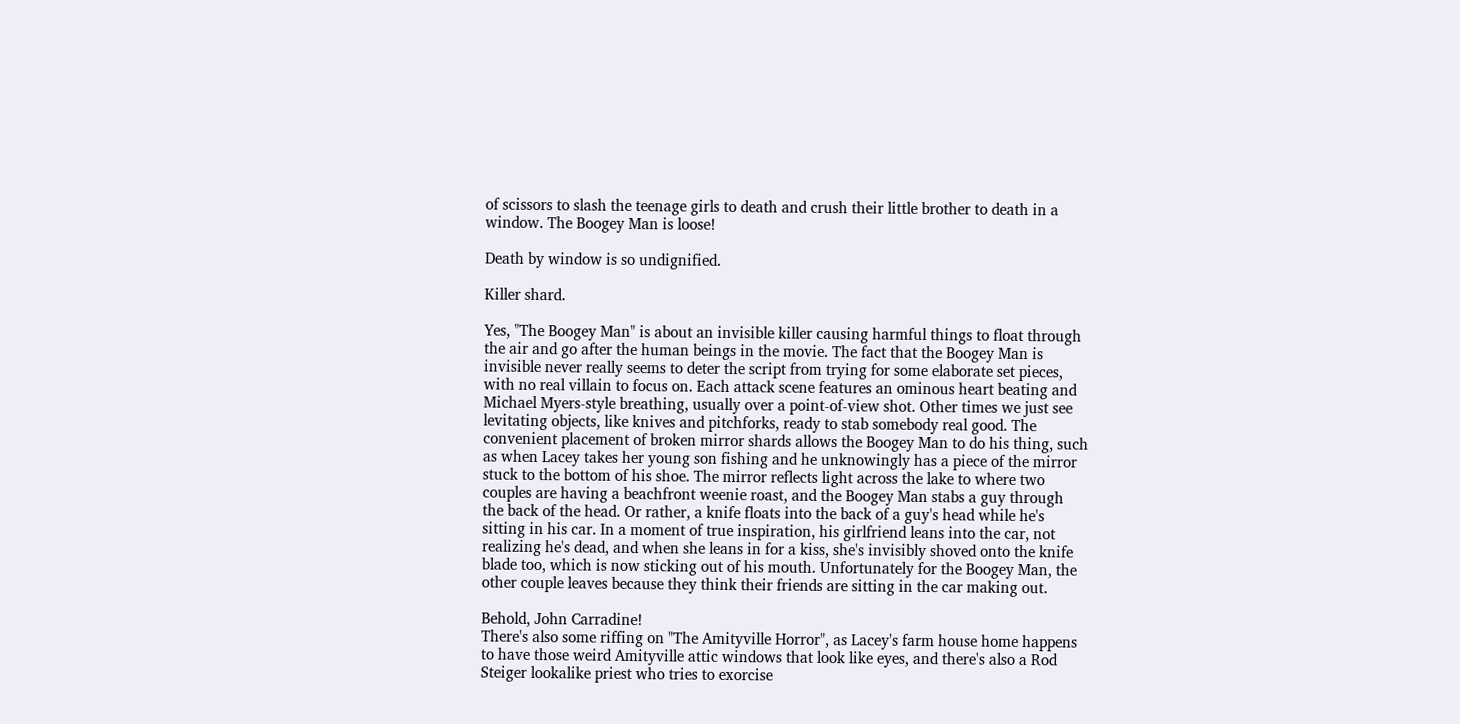of scissors to slash the teenage girls to death and crush their little brother to death in a window. The Boogey Man is loose!

Death by window is so undignified.

Killer shard.

Yes, "The Boogey Man" is about an invisible killer causing harmful things to float through the air and go after the human beings in the movie. The fact that the Boogey Man is invisible never really seems to deter the script from trying for some elaborate set pieces, with no real villain to focus on. Each attack scene features an ominous heart beating and Michael Myers-style breathing, usually over a point-of-view shot. Other times we just see levitating objects, like knives and pitchforks, ready to stab somebody real good. The convenient placement of broken mirror shards allows the Boogey Man to do his thing, such as when Lacey takes her young son fishing and he unknowingly has a piece of the mirror stuck to the bottom of his shoe. The mirror reflects light across the lake to where two couples are having a beachfront weenie roast, and the Boogey Man stabs a guy through the back of the head. Or rather, a knife floats into the back of a guy's head while he's sitting in his car. In a moment of true inspiration, his girlfriend leans into the car, not realizing he's dead, and when she leans in for a kiss, she's invisibly shoved onto the knife blade too, which is now sticking out of his mouth. Unfortunately for the Boogey Man, the other couple leaves because they think their friends are sitting in the car making out.

Behold, John Carradine!
There's also some riffing on "The Amityville Horror", as Lacey's farm house home happens to have those weird Amityville attic windows that look like eyes, and there's also a Rod Steiger lookalike priest who tries to exorcise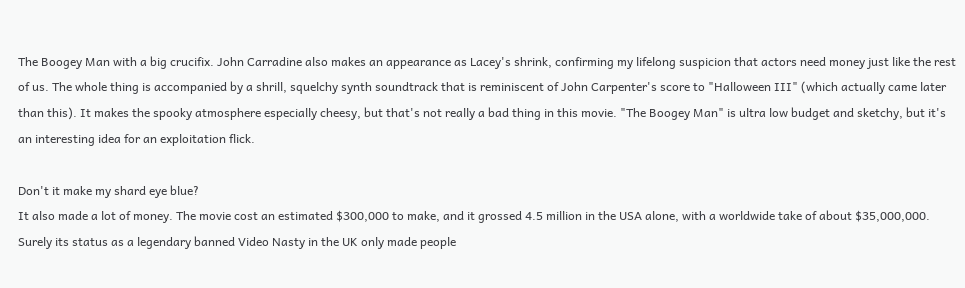The Boogey Man with a big crucifix. John Carradine also makes an appearance as Lacey's shrink, confirming my lifelong suspicion that actors need money just like the rest of us. The whole thing is accompanied by a shrill, squelchy synth soundtrack that is reminiscent of John Carpenter's score to "Halloween III" (which actually came later than this). It makes the spooky atmosphere especially cheesy, but that's not really a bad thing in this movie. "The Boogey Man" is ultra low budget and sketchy, but it's an interesting idea for an exploitation flick.

Don't it make my shard eye blue?
It also made a lot of money. The movie cost an estimated $300,000 to make, and it grossed 4.5 million in the USA alone, with a worldwide take of about $35,000,000. Surely its status as a legendary banned Video Nasty in the UK only made people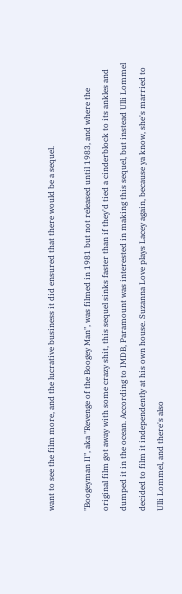want to see the film more, and the lucrative business it did ensured that there would be a sequel.

"Boogeyman II", aka "Revenge of the Boogey Man", was filmed in 1981 but not released until 1983, and where the original film got away with some crazy shit, this sequel sinks faster than if they'd tied a cinderblock to its ankles and dumped it in the ocean. According to IMDB, Paramount was interested in making this sequel, but instead Ulli Lommel decided to film it independently at his own house. Suzanna Love plays Lacey again, because ya know, she's married to Ulli Lommel, and there's also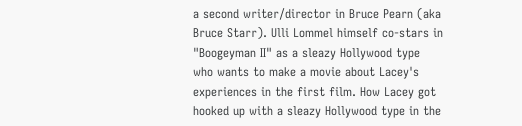a second writer/director in Bruce Pearn (aka Bruce Starr). Ulli Lommel himself co-stars in "Boogeyman II" as a sleazy Hollywood type who wants to make a movie about Lacey's experiences in the first film. How Lacey got hooked up with a sleazy Hollywood type in the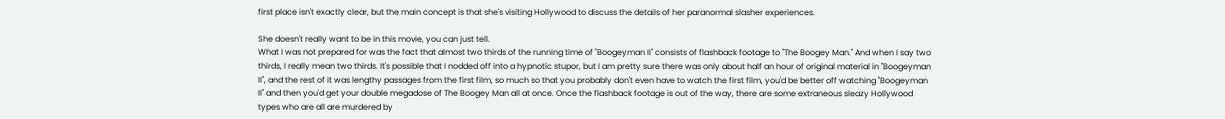first place isn't exactly clear, but the main concept is that she's visiting Hollywood to discuss the details of her paranormal slasher experiences.

She doesn't really want to be in this movie, you can just tell.
What I was not prepared for was the fact that almost two thirds of the running time of "Boogeyman II" consists of flashback footage to "The Boogey Man." And when I say two thirds, I really mean two thirds. It's possible that I nodded off into a hypnotic stupor, but I am pretty sure there was only about half an hour of original material in "Boogeyman II", and the rest of it was lengthy passages from the first film, so much so that you probably don't even have to watch the first film, you'd be better off watching "Boogeyman II" and then you'd get your double megadose of The Boogey Man all at once. Once the flashback footage is out of the way, there are some extraneous sleazy Hollywood types who are all are murdered by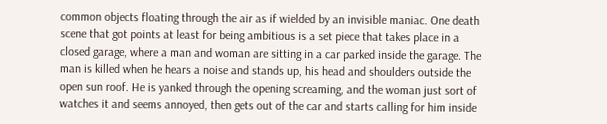common objects floating through the air as if wielded by an invisible maniac. One death scene that got points at least for being ambitious is a set piece that takes place in a closed garage, where a man and woman are sitting in a car parked inside the garage. The man is killed when he hears a noise and stands up, his head and shoulders outside the open sun roof. He is yanked through the opening screaming, and the woman just sort of watches it and seems annoyed, then gets out of the car and starts calling for him inside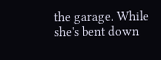the garage. While she's bent down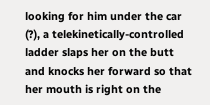looking for him under the car (?), a telekinetically-controlled ladder slaps her on the butt and knocks her forward so that her mouth is right on the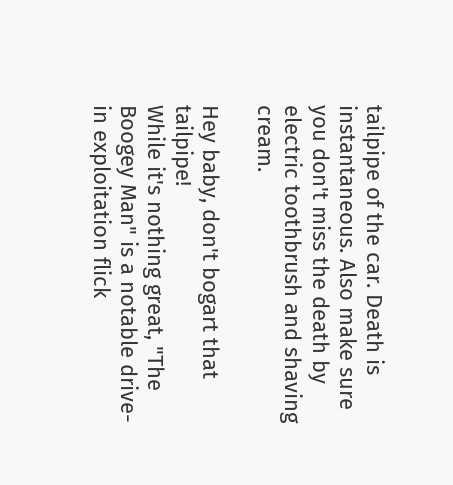tailpipe of the car. Death is instantaneous. Also make sure you don't miss the death by electric toothbrush and shaving cream.

Hey baby, don't bogart that tailpipe!
While it's nothing great, "The Boogey Man" is a notable drive-in exploitation flick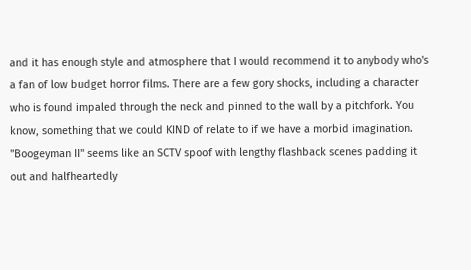and it has enough style and atmosphere that I would recommend it to anybody who's a fan of low budget horror films. There are a few gory shocks, including a character who is found impaled through the neck and pinned to the wall by a pitchfork. You know, something that we could KIND of relate to if we have a morbid imagination. "Boogeyman II" seems like an SCTV spoof with lengthy flashback scenes padding it out and halfheartedly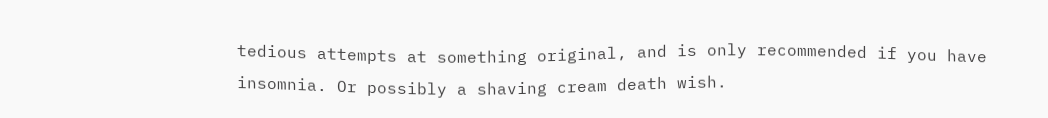tedious attempts at something original, and is only recommended if you have insomnia. Or possibly a shaving cream death wish.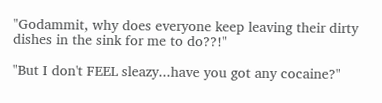"Godammit, why does everyone keep leaving their dirty dishes in the sink for me to do??!"

"But I don't FEEL sleazy...have you got any cocaine?"